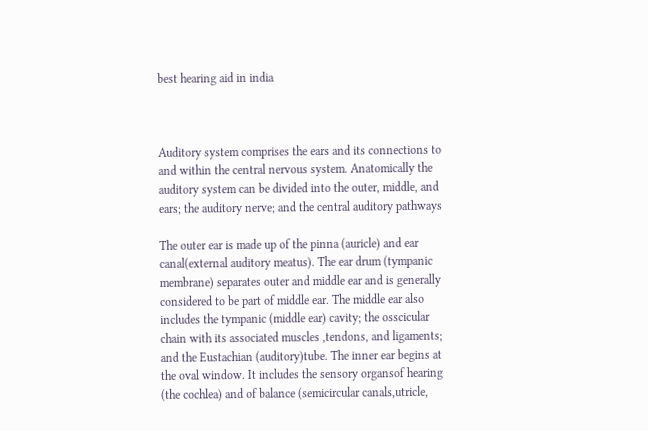best hearing aid in india



Auditory system comprises the ears and its connections to and within the central nervous system. Anatomically the auditory system can be divided into the outer, middle, and ears; the auditory nerve; and the central auditory pathways

The outer ear is made up of the pinna (auricle) and ear canal(external auditory meatus). The ear drum (tympanic membrane) separates outer and middle ear and is generally considered to be part of middle ear. The middle ear also includes the tympanic (middle ear) cavity; the osscicular chain with its associated muscles ,tendons, and ligaments; and the Eustachian (auditory)tube. The inner ear begins at the oval window. It includes the sensory organsof hearing (the cochlea) and of balance (semicircular canals,utricle,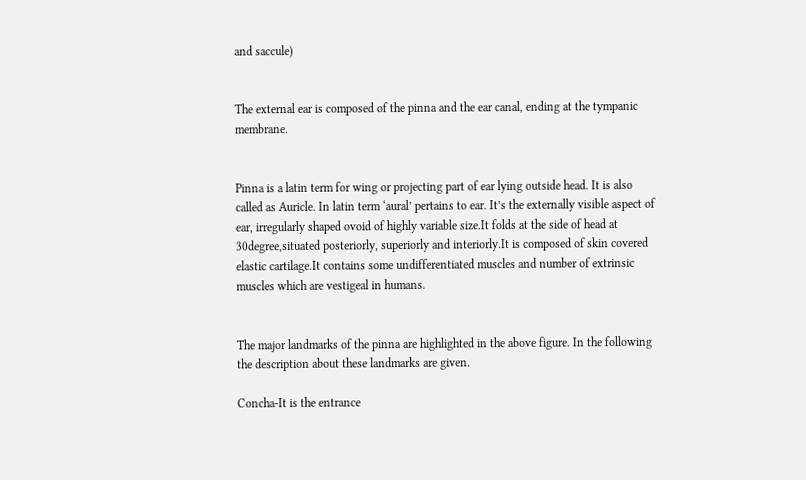and saccule)


The external ear is composed of the pinna and the ear canal, ending at the tympanic membrane.


Pinna is a latin term for wing or projecting part of ear lying outside head. It is also called as Auricle. In latin term ‘aural’ pertains to ear. It’s the externally visible aspect of ear, irregularly shaped ovoid of highly variable size.It folds at the side of head at 30degree,situated posteriorly, superiorly and interiorly.It is composed of skin covered elastic cartilage.It contains some undifferentiated muscles and number of extrinsic muscles which are vestigeal in humans.


The major landmarks of the pinna are highlighted in the above figure. In the following the description about these landmarks are given.

Concha-It is the entrance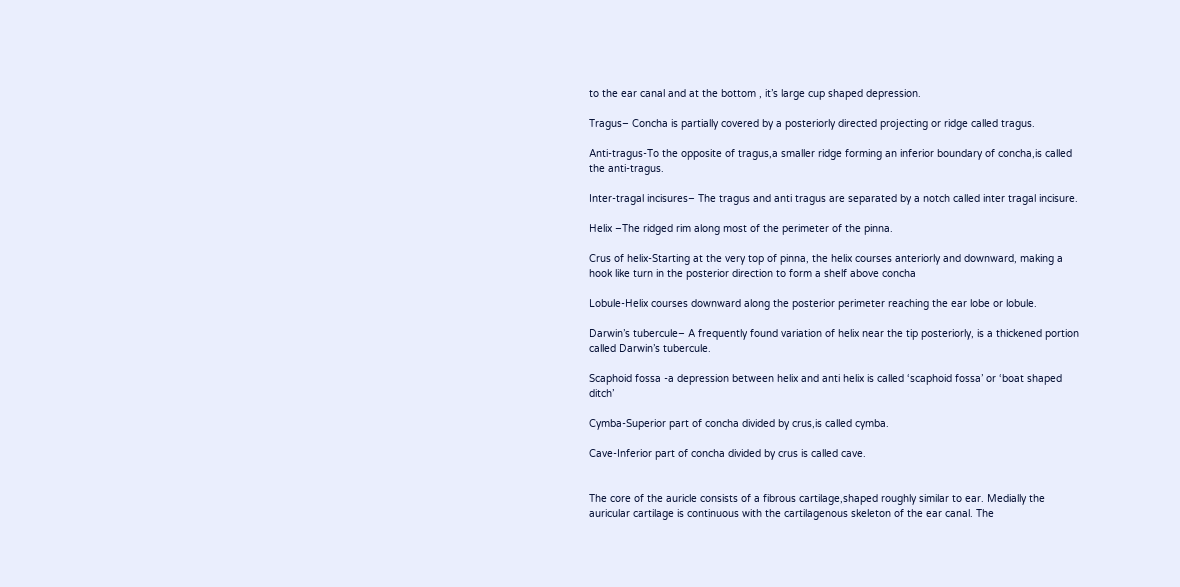to the ear canal and at the bottom , it’s large cup shaped depression.

Tragus– Concha is partially covered by a posteriorly directed projecting or ridge called tragus.

Anti-tragus-To the opposite of tragus,a smaller ridge forming an inferior boundary of concha,is called the anti-tragus.

Inter-tragal incisures– The tragus and anti tragus are separated by a notch called inter tragal incisure.

Helix –The ridged rim along most of the perimeter of the pinna.

Crus of helix-Starting at the very top of pinna, the helix courses anteriorly and downward, making a hook like turn in the posterior direction to form a shelf above concha

Lobule-Helix courses downward along the posterior perimeter reaching the ear lobe or lobule.

Darwin’s tubercule– A frequently found variation of helix near the tip posteriorly, is a thickened portion called Darwin’s tubercule.

Scaphoid fossa -a depression between helix and anti helix is called ‘scaphoid fossa’ or ‘boat shaped ditch’

Cymba-Superior part of concha divided by crus,is called cymba.

Cave-Inferior part of concha divided by crus is called cave.


The core of the auricle consists of a fibrous cartilage,shaped roughly similar to ear. Medially the auricular cartilage is continuous with the cartilagenous skeleton of the ear canal. The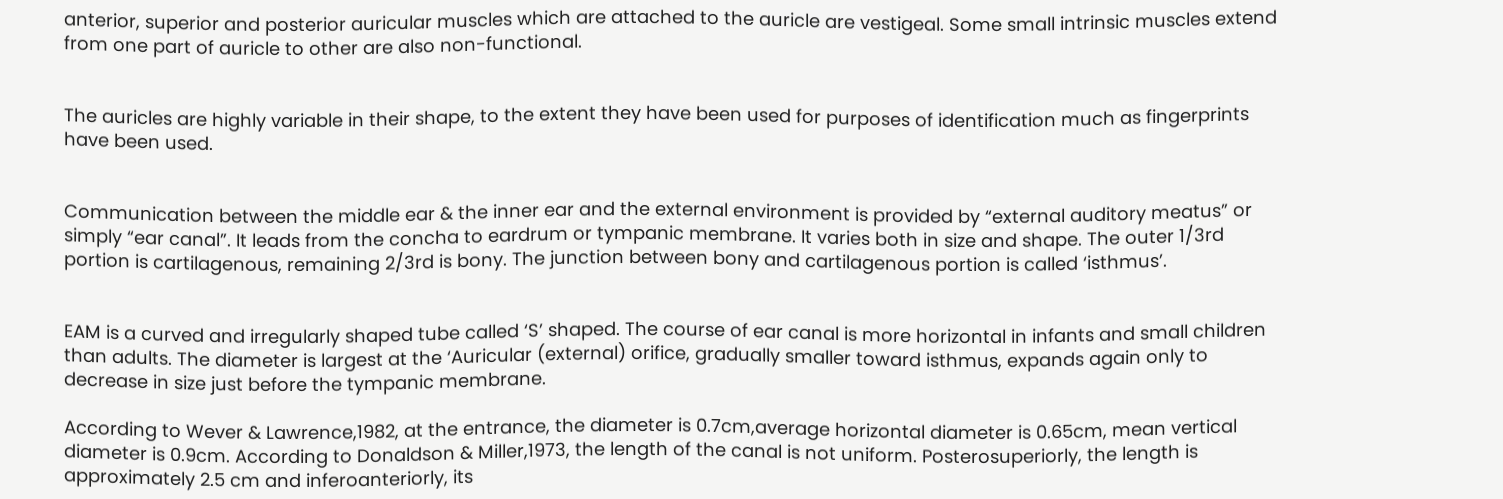anterior, superior and posterior auricular muscles which are attached to the auricle are vestigeal. Some small intrinsic muscles extend from one part of auricle to other are also non-functional.


The auricles are highly variable in their shape, to the extent they have been used for purposes of identification much as fingerprints have been used.


Communication between the middle ear & the inner ear and the external environment is provided by “external auditory meatus” or simply “ear canal”. It leads from the concha to eardrum or tympanic membrane. It varies both in size and shape. The outer 1/3rd portion is cartilagenous, remaining 2/3rd is bony. The junction between bony and cartilagenous portion is called ‘isthmus’.


EAM is a curved and irregularly shaped tube called ‘S’ shaped. The course of ear canal is more horizontal in infants and small children than adults. The diameter is largest at the ‘Auricular (external) orifice, gradually smaller toward isthmus, expands again only to decrease in size just before the tympanic membrane.

According to Wever & Lawrence,1982, at the entrance, the diameter is 0.7cm,average horizontal diameter is 0.65cm, mean vertical diameter is 0.9cm. According to Donaldson & Miller,1973, the length of the canal is not uniform. Posterosuperiorly, the length is approximately 2.5 cm and inferoanteriorly, its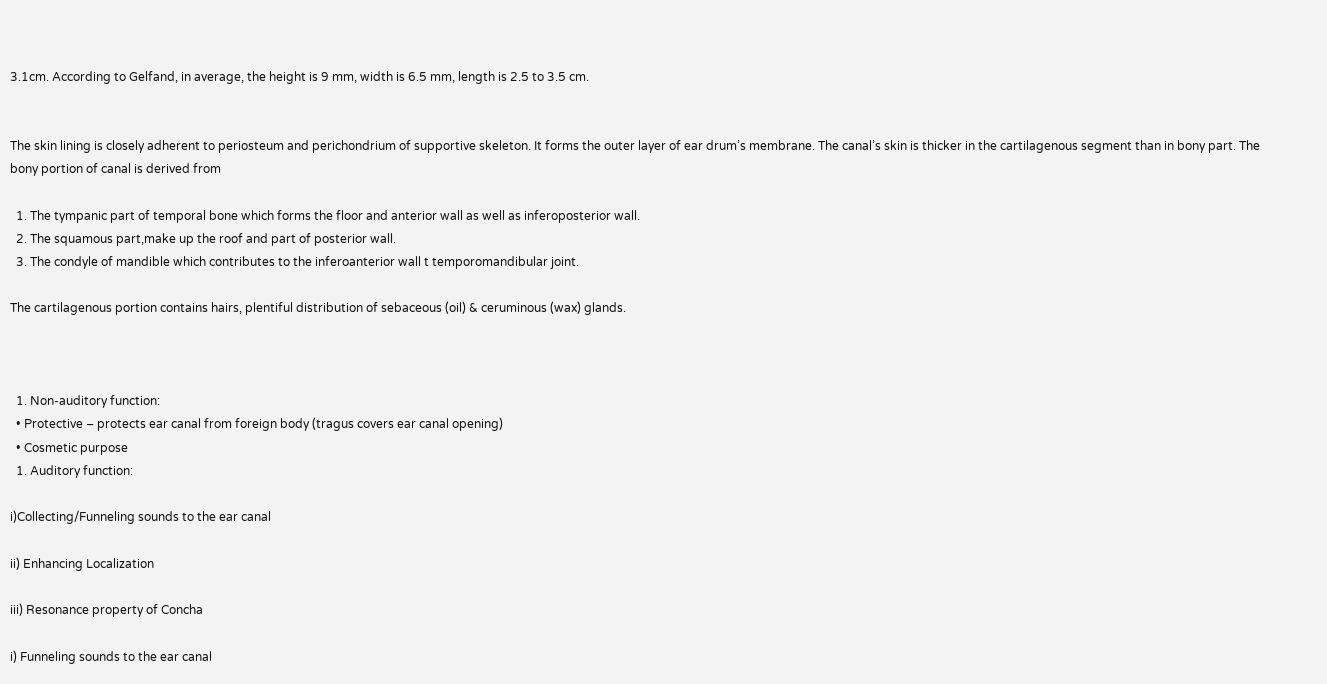3.1cm. According to Gelfand, in average, the height is 9 mm, width is 6.5 mm, length is 2.5 to 3.5 cm.


The skin lining is closely adherent to periosteum and perichondrium of supportive skeleton. It forms the outer layer of ear drum’s membrane. The canal’s skin is thicker in the cartilagenous segment than in bony part. The bony portion of canal is derived from

  1. The tympanic part of temporal bone which forms the floor and anterior wall as well as inferoposterior wall.
  2. The squamous part,make up the roof and part of posterior wall.
  3. The condyle of mandible which contributes to the inferoanterior wall t temporomandibular joint.

The cartilagenous portion contains hairs, plentiful distribution of sebaceous (oil) & ceruminous (wax) glands.



  1. Non-auditory function:
  • Protective – protects ear canal from foreign body (tragus covers ear canal opening)
  • Cosmetic purpose
  1. Auditory function:

i)Collecting/Funneling sounds to the ear canal

ii) Enhancing Localization

iii) Resonance property of Concha

i) Funneling sounds to the ear canal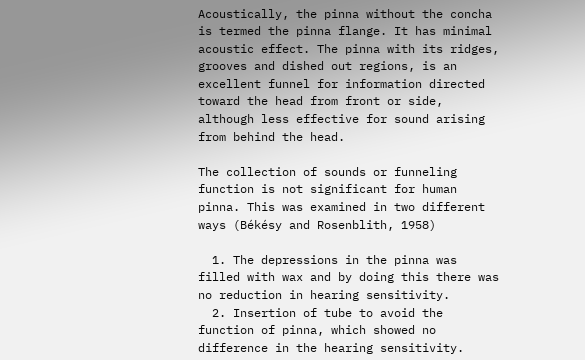Acoustically, the pinna without the concha is termed the pinna flange. It has minimal acoustic effect. The pinna with its ridges, grooves and dished out regions, is an excellent funnel for information directed toward the head from front or side, although less effective for sound arising from behind the head.

The collection of sounds or funneling function is not significant for human pinna. This was examined in two different ways (Békésy and Rosenblith, 1958)

  1. The depressions in the pinna was filled with wax and by doing this there was no reduction in hearing sensitivity.
  2. Insertion of tube to avoid the function of pinna, which showed no difference in the hearing sensitivity.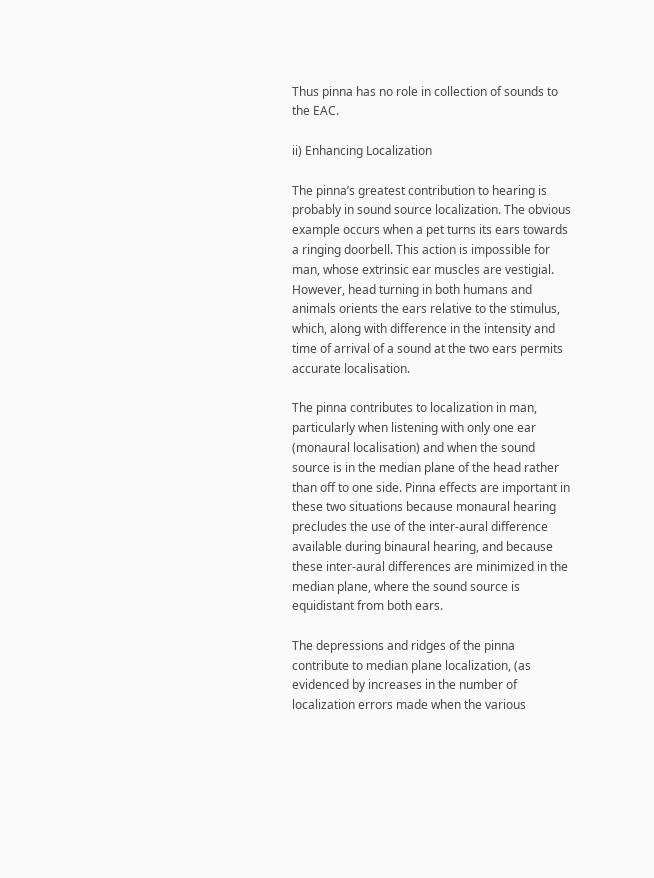Thus pinna has no role in collection of sounds to the EAC.

ii) Enhancing Localization

The pinna’s greatest contribution to hearing is probably in sound source localization. The obvious example occurs when a pet turns its ears towards a ringing doorbell. This action is impossible for man, whose extrinsic ear muscles are vestigial. However, head turning in both humans and animals orients the ears relative to the stimulus, which, along with difference in the intensity and time of arrival of a sound at the two ears permits accurate localisation.

The pinna contributes to localization in man, particularly when listening with only one ear (monaural localisation) and when the sound source is in the median plane of the head rather than off to one side. Pinna effects are important in these two situations because monaural hearing precludes the use of the inter-aural difference available during binaural hearing, and because these inter-aural differences are minimized in the median plane, where the sound source is equidistant from both ears.

The depressions and ridges of the pinna contribute to median plane localization, (as evidenced by increases in the number of localization errors made when the various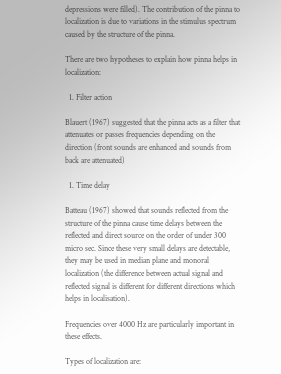depressions were filled). The contribution of the pinna to localization is due to variations in the stimulus spectrum caused by the structure of the pinna.

There are two hypotheses to explain how pinna helps in localization:

  1. Filter action

Blauert (1967) suggested that the pinna acts as a filter that attenuates or passes frequencies depending on the direction (front sounds are enhanced and sounds from back are attenuated)

  1. Time delay

Batteau (1967) showed that sounds reflected from the structure of the pinna cause time delays between the reflected and direct source on the order of under 300 micro sec. Since these very small delays are detectable, they may be used in median plane and monoral localization (the difference between actual signal and reflected signal is different for different directions which helps in localisation).

Frequencies over 4000 Hz are particularly important in these effects.

Types of localization are: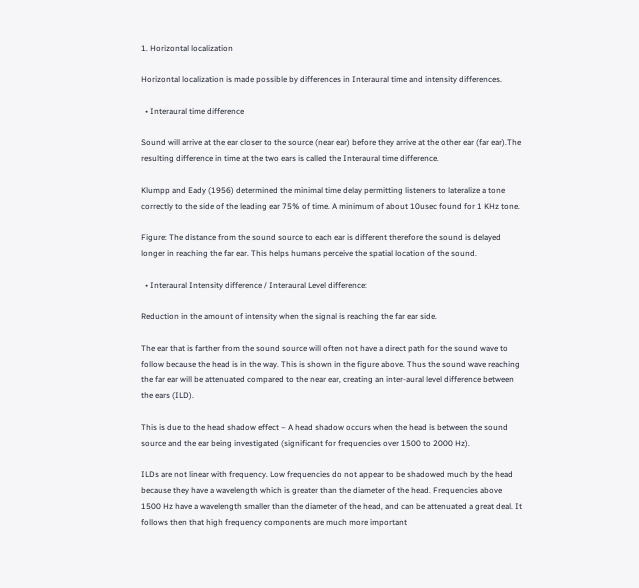1. Horizontal localization

Horizontal localization is made possible by differences in Interaural time and intensity differences.

  • Interaural time difference

Sound will arrive at the ear closer to the source (near ear) before they arrive at the other ear (far ear).The resulting difference in time at the two ears is called the Interaural time difference.

Klumpp and Eady (1956) determined the minimal time delay permitting listeners to lateralize a tone correctly to the side of the leading ear 75% of time. A minimum of about 10usec found for 1 KHz tone.

Figure: The distance from the sound source to each ear is different therefore the sound is delayed longer in reaching the far ear. This helps humans perceive the spatial location of the sound.

  • Interaural Intensity difference / Interaural Level difference:

Reduction in the amount of intensity when the signal is reaching the far ear side.

The ear that is farther from the sound source will often not have a direct path for the sound wave to follow because the head is in the way. This is shown in the figure above. Thus the sound wave reaching the far ear will be attenuated compared to the near ear, creating an inter-aural level difference between the ears (ILD).

This is due to the head shadow effect – A head shadow occurs when the head is between the sound source and the ear being investigated (significant for frequencies over 1500 to 2000 Hz).

ILDs are not linear with frequency. Low frequencies do not appear to be shadowed much by the head because they have a wavelength which is greater than the diameter of the head. Frequencies above 1500 Hz have a wavelength smaller than the diameter of the head, and can be attenuated a great deal. It follows then that high frequency components are much more important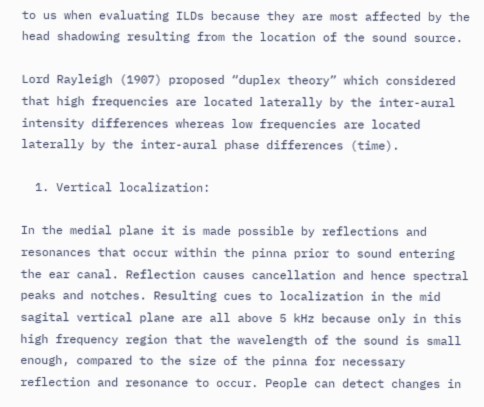to us when evaluating ILDs because they are most affected by the head shadowing resulting from the location of the sound source.

Lord Rayleigh (1907) proposed “duplex theory” which considered that high frequencies are located laterally by the inter-aural intensity differences whereas low frequencies are located laterally by the inter-aural phase differences (time).

  1. Vertical localization:

In the medial plane it is made possible by reflections and resonances that occur within the pinna prior to sound entering the ear canal. Reflection causes cancellation and hence spectral peaks and notches. Resulting cues to localization in the mid sagital vertical plane are all above 5 kHz because only in this high frequency region that the wavelength of the sound is small enough, compared to the size of the pinna for necessary reflection and resonance to occur. People can detect changes in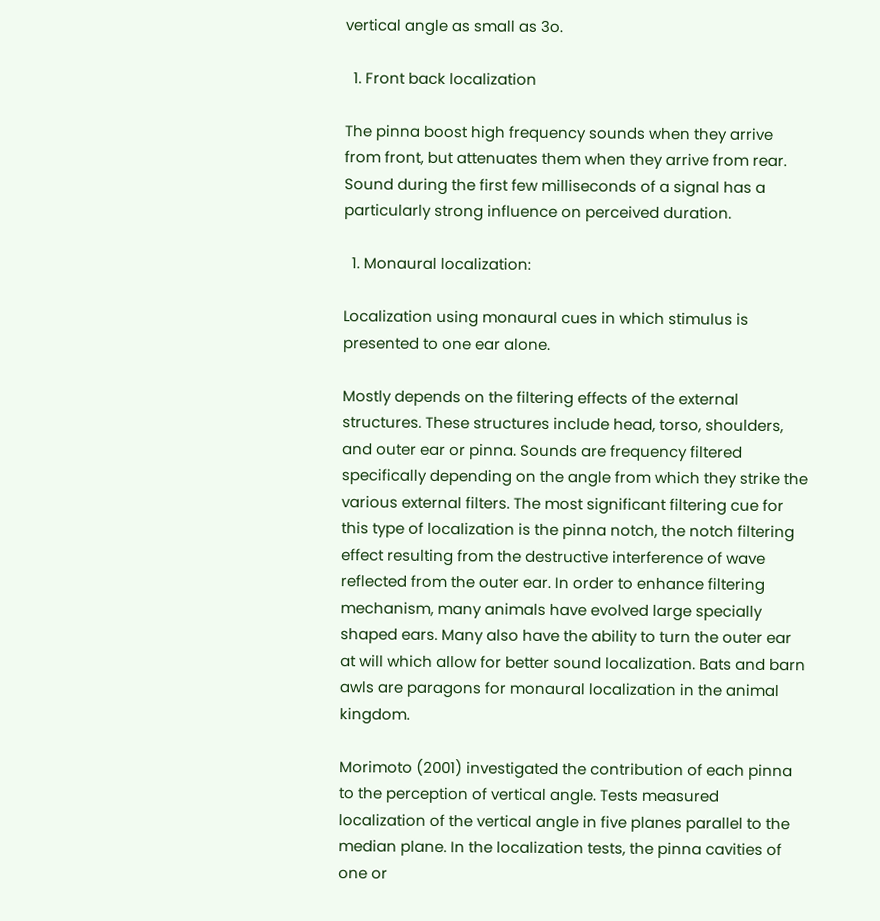vertical angle as small as 3o.

  1. Front back localization

The pinna boost high frequency sounds when they arrive from front, but attenuates them when they arrive from rear. Sound during the first few milliseconds of a signal has a particularly strong influence on perceived duration.

  1. Monaural localization:

Localization using monaural cues in which stimulus is presented to one ear alone.

Mostly depends on the filtering effects of the external structures. These structures include head, torso, shoulders, and outer ear or pinna. Sounds are frequency filtered specifically depending on the angle from which they strike the various external filters. The most significant filtering cue for this type of localization is the pinna notch, the notch filtering effect resulting from the destructive interference of wave reflected from the outer ear. In order to enhance filtering mechanism, many animals have evolved large specially shaped ears. Many also have the ability to turn the outer ear at will which allow for better sound localization. Bats and barn awls are paragons for monaural localization in the animal kingdom.

Morimoto (2001) investigated the contribution of each pinna to the perception of vertical angle. Tests measured localization of the vertical angle in five planes parallel to the median plane. In the localization tests, the pinna cavities of one or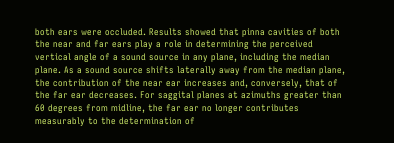both ears were occluded. Results showed that pinna cavities of both the near and far ears play a role in determining the perceived vertical angle of a sound source in any plane, including the median plane. As a sound source shifts laterally away from the median plane, the contribution of the near ear increases and, conversely, that of the far ear decreases. For saggital planes at azimuths greater than 60 degrees from midline, the far ear no longer contributes measurably to the determination of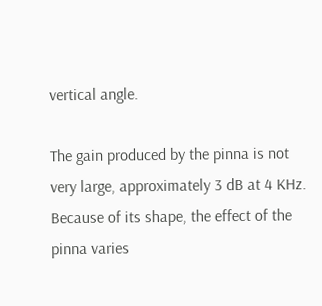vertical angle.

The gain produced by the pinna is not very large, approximately 3 dB at 4 KHz. Because of its shape, the effect of the pinna varies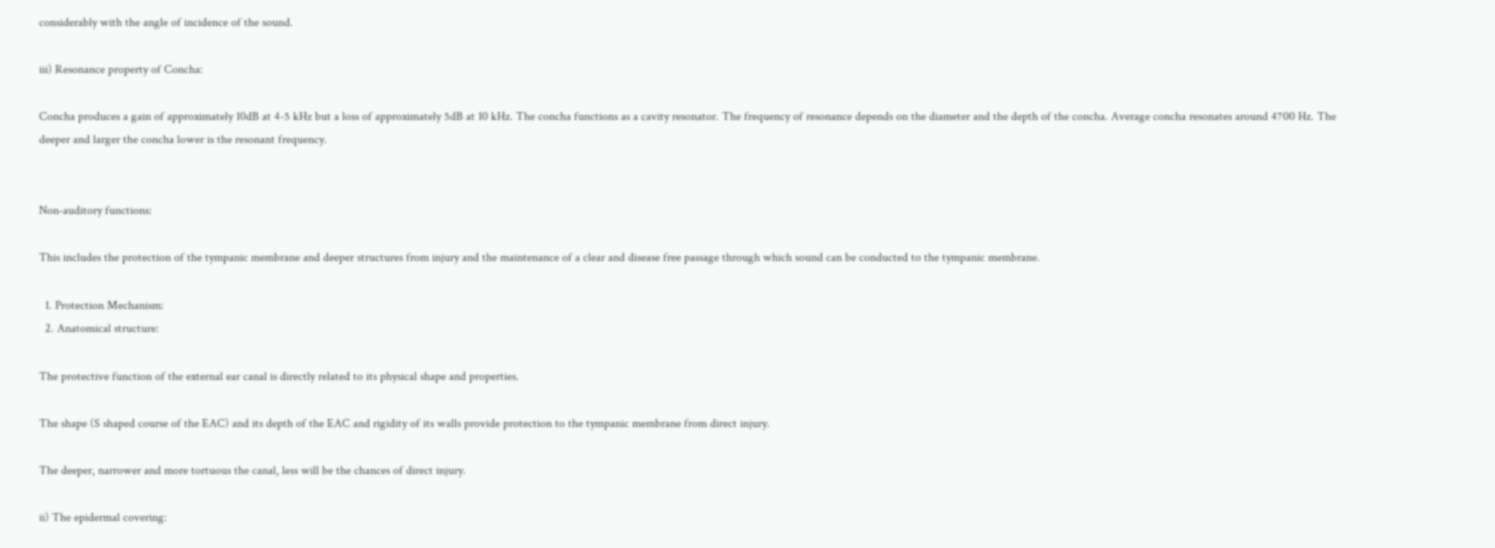considerably with the angle of incidence of the sound.

iii) Resonance property of Concha:

Concha produces a gain of approximately 10dB at 4-5 kHz but a loss of approximately 5dB at 10 kHz. The concha functions as a cavity resonator. The frequency of resonance depends on the diameter and the depth of the concha. Average concha resonates around 4700 Hz. The deeper and larger the concha lower is the resonant frequency.


Non-auditory functions:

This includes the protection of the tympanic membrane and deeper structures from injury and the maintenance of a clear and disease free passage through which sound can be conducted to the tympanic membrane.

  1. Protection Mechanism:
  2. Anatomical structure:

The protective function of the external ear canal is directly related to its physical shape and properties.

The shape (S shaped course of the EAC) and its depth of the EAC and rigidity of its walls provide protection to the tympanic membrane from direct injury.

The deeper, narrower and more tortuous the canal, less will be the chances of direct injury.

ii) The epidermal covering: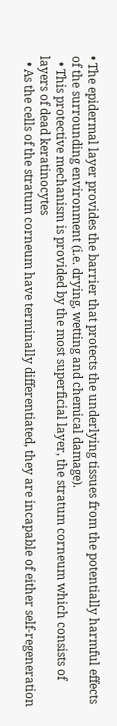• The epidermal layer provides the barrier that protects the underlying tissues from the potentially harmful effects of the surrounding environment (i.e. drying, wetting and chemical damage).
  • This protective mechanism is provided by the most superficial layer, the stratum corneum which consists of layers of dead keratinocytes
  • As the cells of the stratum corneum have terminally differentiated, they are incapable of either self-regeneration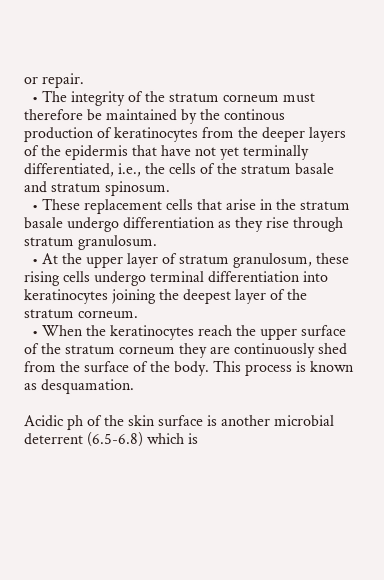or repair.
  • The integrity of the stratum corneum must therefore be maintained by the continous production of keratinocytes from the deeper layers of the epidermis that have not yet terminally differentiated, i.e., the cells of the stratum basale and stratum spinosum.
  • These replacement cells that arise in the stratum basale undergo differentiation as they rise through stratum granulosum.
  • At the upper layer of stratum granulosum, these rising cells undergo terminal differentiation into keratinocytes joining the deepest layer of the stratum corneum.
  • When the keratinocytes reach the upper surface of the stratum corneum they are continuously shed from the surface of the body. This process is known as desquamation.

Acidic ph of the skin surface is another microbial deterrent (6.5-6.8) which is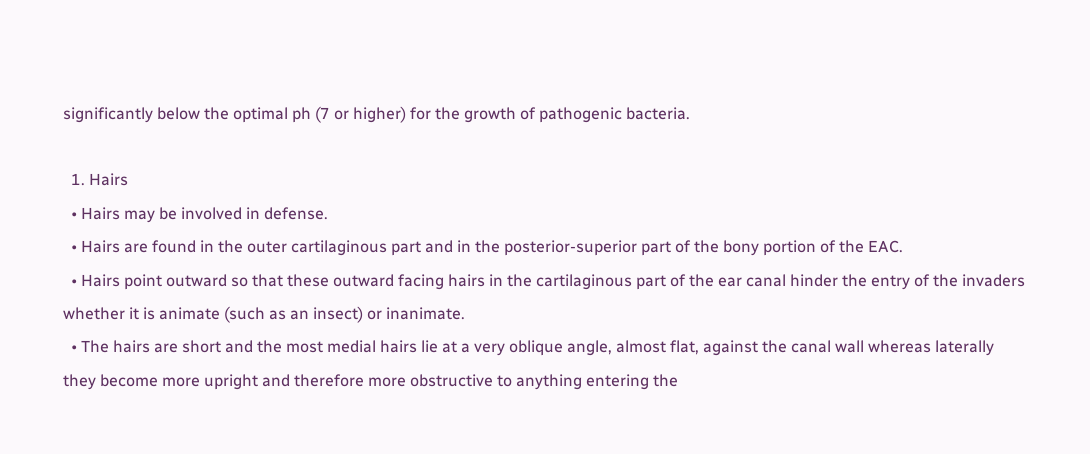significantly below the optimal ph (7 or higher) for the growth of pathogenic bacteria.

  1. Hairs
  • Hairs may be involved in defense.
  • Hairs are found in the outer cartilaginous part and in the posterior-superior part of the bony portion of the EAC.
  • Hairs point outward so that these outward facing hairs in the cartilaginous part of the ear canal hinder the entry of the invaders whether it is animate (such as an insect) or inanimate.
  • The hairs are short and the most medial hairs lie at a very oblique angle, almost flat, against the canal wall whereas laterally they become more upright and therefore more obstructive to anything entering the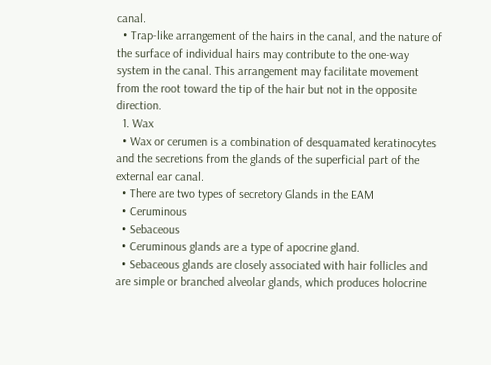canal.
  • Trap-like arrangement of the hairs in the canal, and the nature of the surface of individual hairs may contribute to the one-way system in the canal. This arrangement may facilitate movement from the root toward the tip of the hair but not in the opposite direction.
  1. Wax
  • Wax or cerumen is a combination of desquamated keratinocytes and the secretions from the glands of the superficial part of the external ear canal.
  • There are two types of secretory Glands in the EAM
  • Ceruminous
  • Sebaceous
  • Ceruminous glands are a type of apocrine gland.
  • Sebaceous glands are closely associated with hair follicles and are simple or branched alveolar glands, which produces holocrine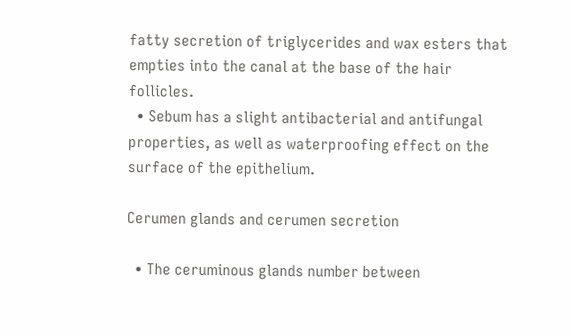fatty secretion of triglycerides and wax esters that empties into the canal at the base of the hair follicles.
  • Sebum has a slight antibacterial and antifungal properties, as well as waterproofing effect on the surface of the epithelium.

Cerumen glands and cerumen secretion

  • The ceruminous glands number between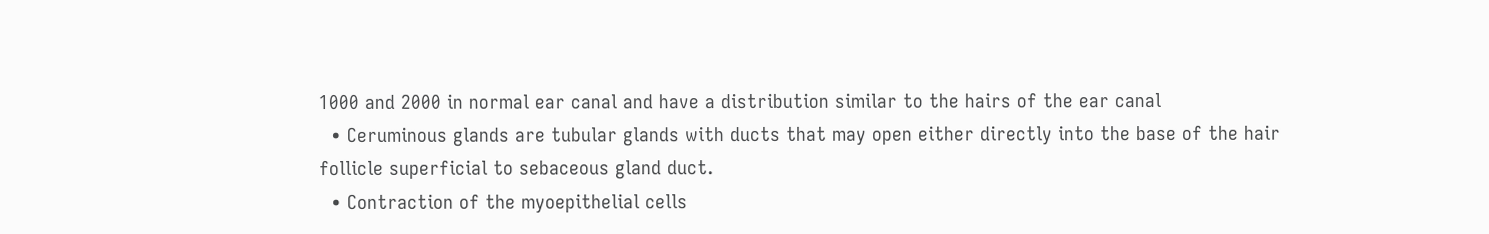1000 and 2000 in normal ear canal and have a distribution similar to the hairs of the ear canal
  • Ceruminous glands are tubular glands with ducts that may open either directly into the base of the hair follicle superficial to sebaceous gland duct.
  • Contraction of the myoepithelial cells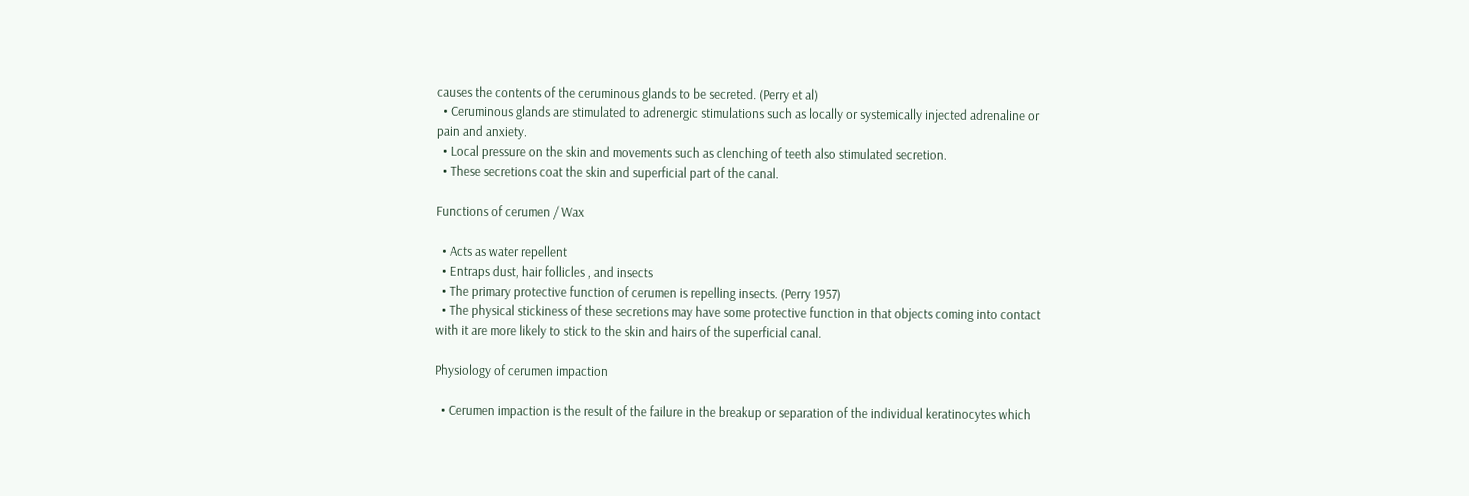causes the contents of the ceruminous glands to be secreted. (Perry et al)
  • Ceruminous glands are stimulated to adrenergic stimulations such as locally or systemically injected adrenaline or pain and anxiety.
  • Local pressure on the skin and movements such as clenching of teeth also stimulated secretion.
  • These secretions coat the skin and superficial part of the canal.

Functions of cerumen / Wax

  • Acts as water repellent
  • Entraps dust, hair follicles , and insects
  • The primary protective function of cerumen is repelling insects. (Perry 1957)
  • The physical stickiness of these secretions may have some protective function in that objects coming into contact with it are more likely to stick to the skin and hairs of the superficial canal.

Physiology of cerumen impaction

  • Cerumen impaction is the result of the failure in the breakup or separation of the individual keratinocytes which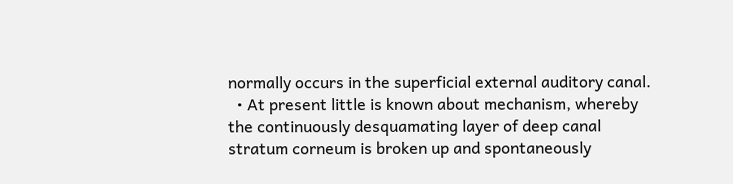normally occurs in the superficial external auditory canal.
  • At present little is known about mechanism, whereby the continuously desquamating layer of deep canal stratum corneum is broken up and spontaneously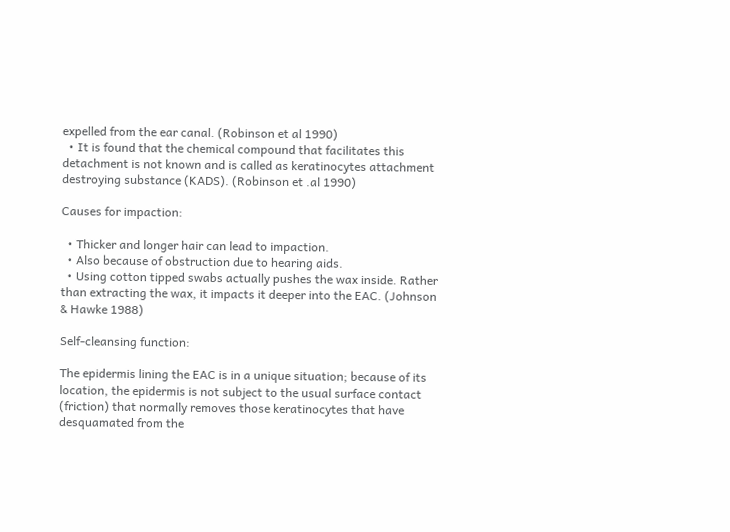expelled from the ear canal. (Robinson et al 1990)
  • It is found that the chemical compound that facilitates this detachment is not known and is called as keratinocytes attachment destroying substance (KADS). (Robinson et .al 1990)

Causes for impaction:

  • Thicker and longer hair can lead to impaction.
  • Also because of obstruction due to hearing aids.
  • Using cotton tipped swabs actually pushes the wax inside. Rather than extracting the wax, it impacts it deeper into the EAC. (Johnson & Hawke 1988)

Self-cleansing function:

The epidermis lining the EAC is in a unique situation; because of its location, the epidermis is not subject to the usual surface contact (friction) that normally removes those keratinocytes that have desquamated from the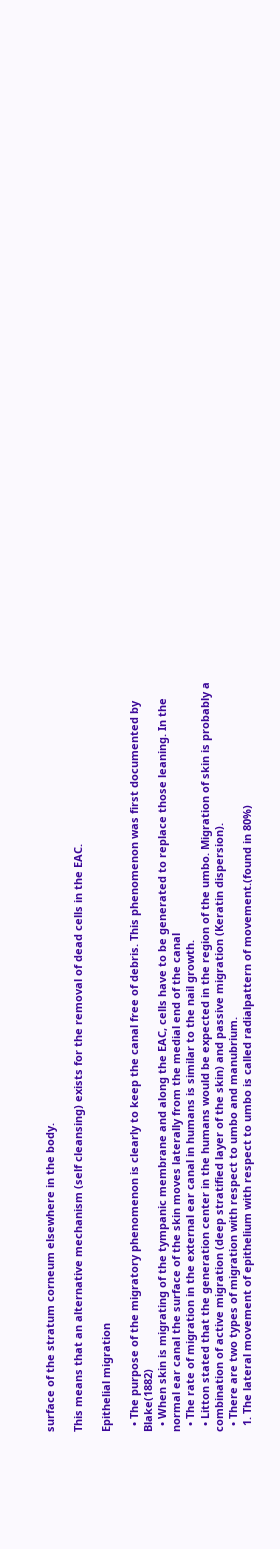surface of the stratum corneum elsewhere in the body.

This means that an alternative mechanism (self cleansing) exists for the removal of dead cells in the EAC.

Epithelial migration

  • The purpose of the migratory phenomenon is clearly to keep the canal free of debris. This phenomenon was first documented by Blake(1882)
  • When skin is migrating of the tympanic membrane and along the EAC, cells have to be generated to replace those leaning. In the normal ear canal the surface of the skin moves laterally from the medial end of the canal
  • The rate of migration in the external ear canal in humans is similar to the nail growth.
  • Litton stated that the generation center in the humans would be expected in the region of the umbo. Migration of skin is probably a combination of active migration (deep stratified layer of the skin) and passive migration (Keratin dispersion).
  • There are two types of migration with respect to umbo and manubrium.
  1. The lateral movement of epithelium with respect to umbo is called radialpattern of movement.(found in 80%)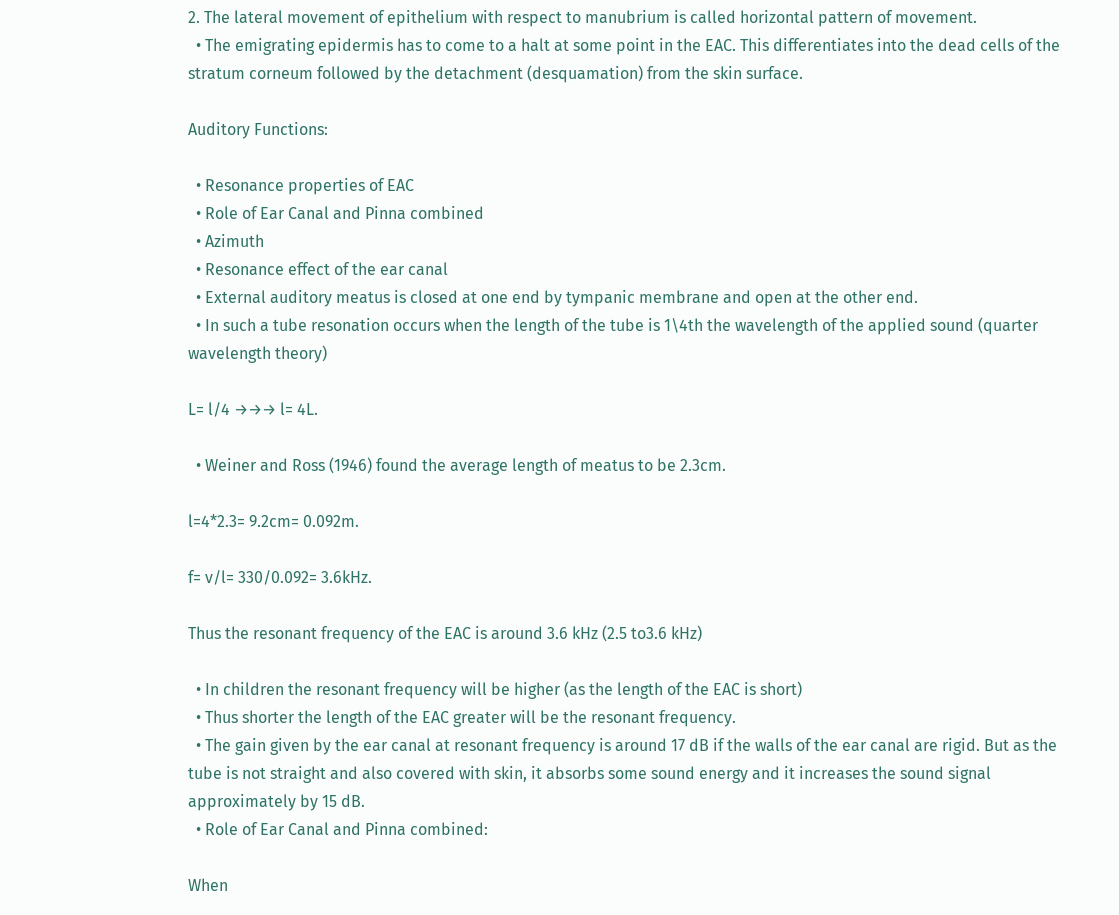2. The lateral movement of epithelium with respect to manubrium is called horizontal pattern of movement.
  • The emigrating epidermis has to come to a halt at some point in the EAC. This differentiates into the dead cells of the stratum corneum followed by the detachment (desquamation) from the skin surface.

Auditory Functions:

  • Resonance properties of EAC
  • Role of Ear Canal and Pinna combined
  • Azimuth
  • Resonance effect of the ear canal
  • External auditory meatus is closed at one end by tympanic membrane and open at the other end.
  • In such a tube resonation occurs when the length of the tube is 1\4th the wavelength of the applied sound (quarter wavelength theory)

L= l/4 →→→ l= 4L.

  • Weiner and Ross (1946) found the average length of meatus to be 2.3cm.

l=4*2.3= 9.2cm= 0.092m.

f= v/l= 330/0.092= 3.6kHz.

Thus the resonant frequency of the EAC is around 3.6 kHz (2.5 to3.6 kHz)

  • In children the resonant frequency will be higher (as the length of the EAC is short)
  • Thus shorter the length of the EAC greater will be the resonant frequency.
  • The gain given by the ear canal at resonant frequency is around 17 dB if the walls of the ear canal are rigid. But as the tube is not straight and also covered with skin, it absorbs some sound energy and it increases the sound signal approximately by 15 dB.
  • Role of Ear Canal and Pinna combined:

When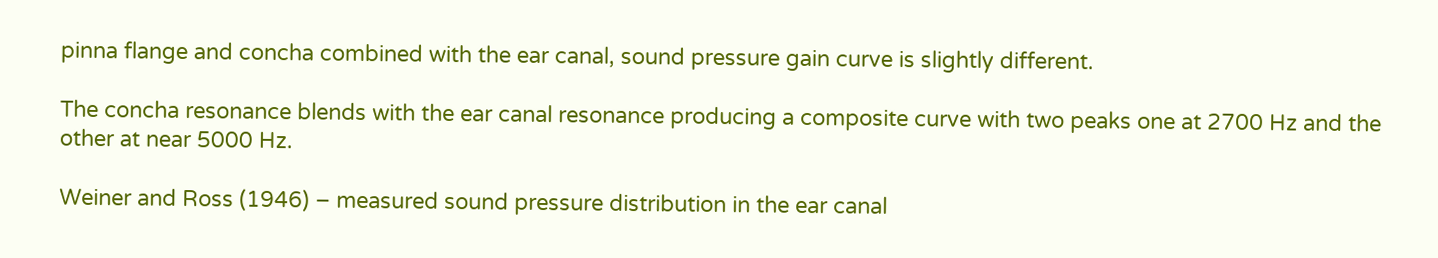pinna flange and concha combined with the ear canal, sound pressure gain curve is slightly different.

The concha resonance blends with the ear canal resonance producing a composite curve with two peaks one at 2700 Hz and the other at near 5000 Hz.

Weiner and Ross (1946) – measured sound pressure distribution in the ear canal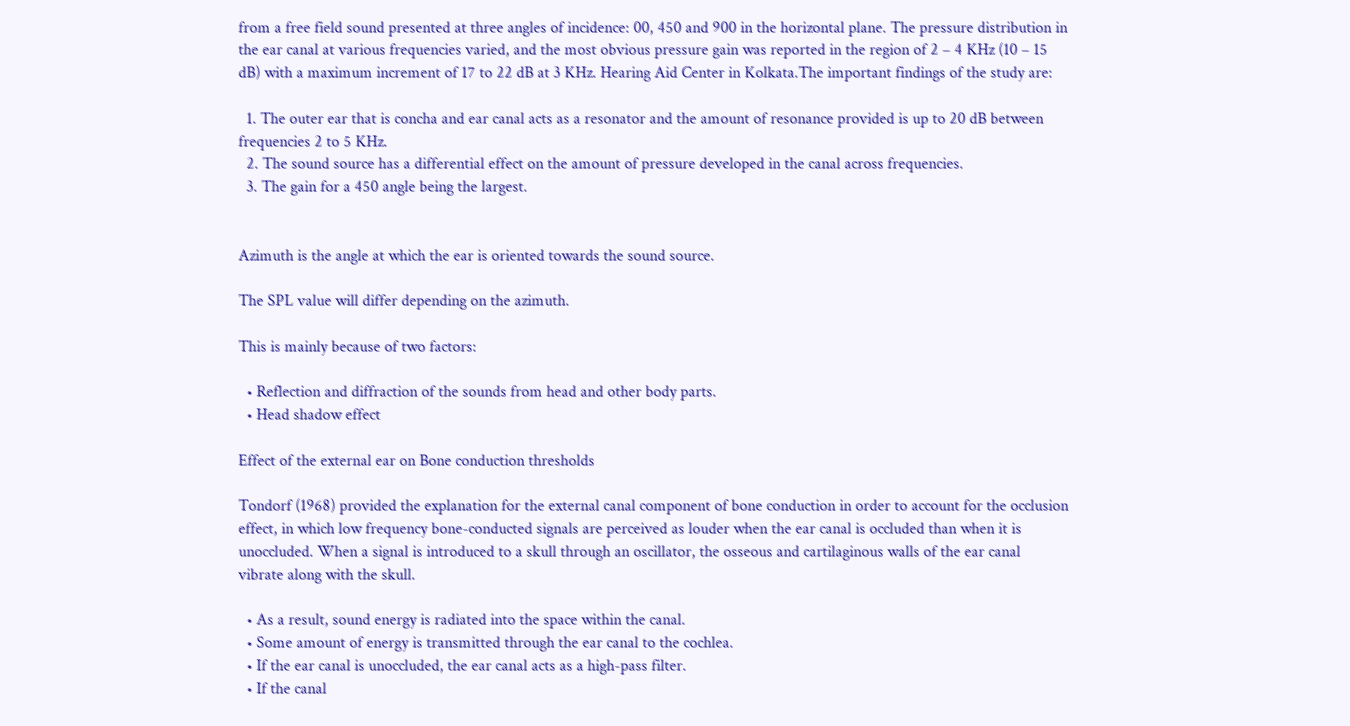from a free field sound presented at three angles of incidence: 00, 450 and 900 in the horizontal plane. The pressure distribution in the ear canal at various frequencies varied, and the most obvious pressure gain was reported in the region of 2 – 4 KHz (10 – 15 dB) with a maximum increment of 17 to 22 dB at 3 KHz. Hearing Aid Center in Kolkata.The important findings of the study are:

  1. The outer ear that is concha and ear canal acts as a resonator and the amount of resonance provided is up to 20 dB between frequencies 2 to 5 KHz.
  2. The sound source has a differential effect on the amount of pressure developed in the canal across frequencies.
  3. The gain for a 450 angle being the largest.


Azimuth is the angle at which the ear is oriented towards the sound source.

The SPL value will differ depending on the azimuth.

This is mainly because of two factors:

  • Reflection and diffraction of the sounds from head and other body parts.
  • Head shadow effect

Effect of the external ear on Bone conduction thresholds

Tondorf (1968) provided the explanation for the external canal component of bone conduction in order to account for the occlusion effect, in which low frequency bone-conducted signals are perceived as louder when the ear canal is occluded than when it is unoccluded. When a signal is introduced to a skull through an oscillator, the osseous and cartilaginous walls of the ear canal vibrate along with the skull.

  • As a result, sound energy is radiated into the space within the canal.
  • Some amount of energy is transmitted through the ear canal to the cochlea.
  • If the ear canal is unoccluded, the ear canal acts as a high-pass filter.
  • If the canal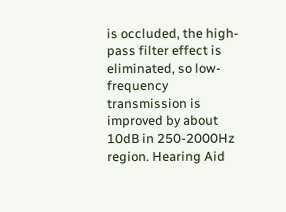is occluded, the high-pass filter effect is eliminated, so low-frequency transmission is improved by about 10dB in 250-2000Hz region. Hearing Aid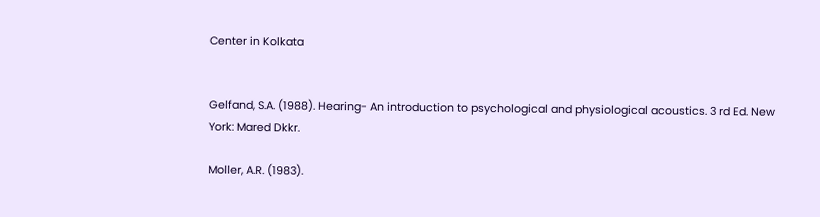Center in Kolkata


Gelfand, S.A. (1988). Hearing- An introduction to psychological and physiological acoustics. 3 rd Ed. New York: Mared Dkkr.

Moller, A.R. (1983).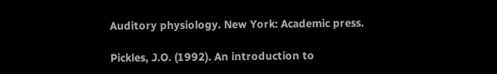Auditory physiology. New York: Academic press.

Pickles, J.O. (1992). An introduction to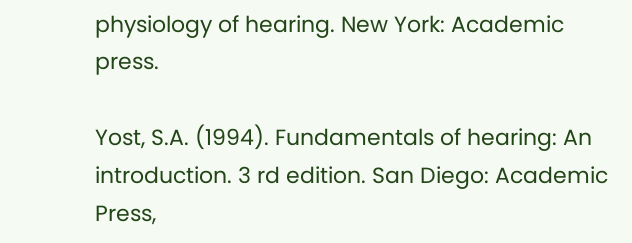physiology of hearing. New York: Academic press.

Yost, S.A. (1994). Fundamentals of hearing: An introduction. 3 rd edition. San Diego: Academic Press,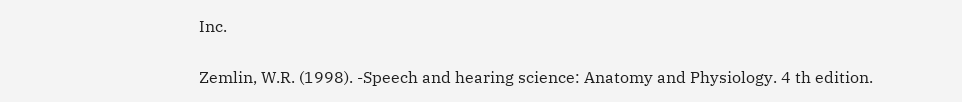Inc.

Zemlin, W.R. (1998). -Speech and hearing science: Anatomy and Physiology. 4 th edition.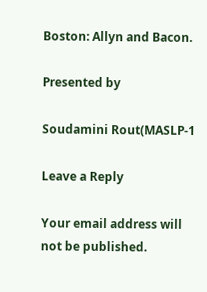Boston: Allyn and Bacon.

Presented by

Soudamini Rout(MASLP-1

Leave a Reply

Your email address will not be published.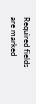Required fields are marked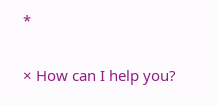*


× How can I help you?